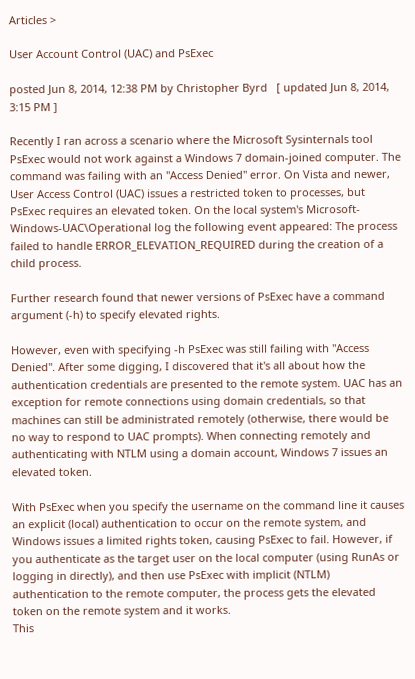Articles >

User Account Control (UAC) and PsExec

posted Jun 8, 2014, 12:38 PM by Christopher Byrd   [ updated Jun 8, 2014, 3:15 PM ]

Recently I ran across a scenario where the Microsoft Sysinternals tool PsExec would not work against a Windows 7 domain-joined computer. The command was failing with an "Access Denied" error. On Vista and newer, User Access Control (UAC) issues a restricted token to processes, but PsExec requires an elevated token. On the local system's Microsoft-Windows-UAC\Operational log the following event appeared: The process failed to handle ERROR_ELEVATION_REQUIRED during the creation of a child process.

Further research found that newer versions of PsExec have a command argument (-h) to specify elevated rights.

However, even with specifying -h PsExec was still failing with "Access Denied". After some digging, I discovered that it's all about how the authentication credentials are presented to the remote system. UAC has an exception for remote connections using domain credentials, so that machines can still be administrated remotely (otherwise, there would be no way to respond to UAC prompts). When connecting remotely and authenticating with NTLM using a domain account, Windows 7 issues an elevated token.

With PsExec when you specify the username on the command line it causes an explicit (local) authentication to occur on the remote system, and Windows issues a limited rights token, causing PsExec to fail. However, if you authenticate as the target user on the local computer (using RunAs or logging in directly), and then use PsExec with implicit (NTLM) authentication to the remote computer, the process gets the elevated token on the remote system and it works.
This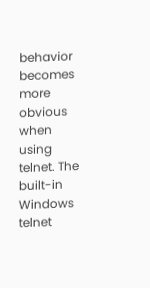behavior becomes more obvious when using telnet. The built-in Windows telnet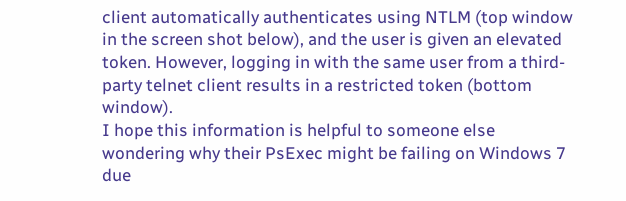client automatically authenticates using NTLM (top window in the screen shot below), and the user is given an elevated token. However, logging in with the same user from a third-party telnet client results in a restricted token (bottom window).
I hope this information is helpful to someone else wondering why their PsExec might be failing on Windows 7 due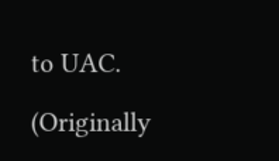to UAC.

(Originally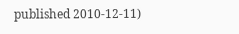published 2010-12-11)